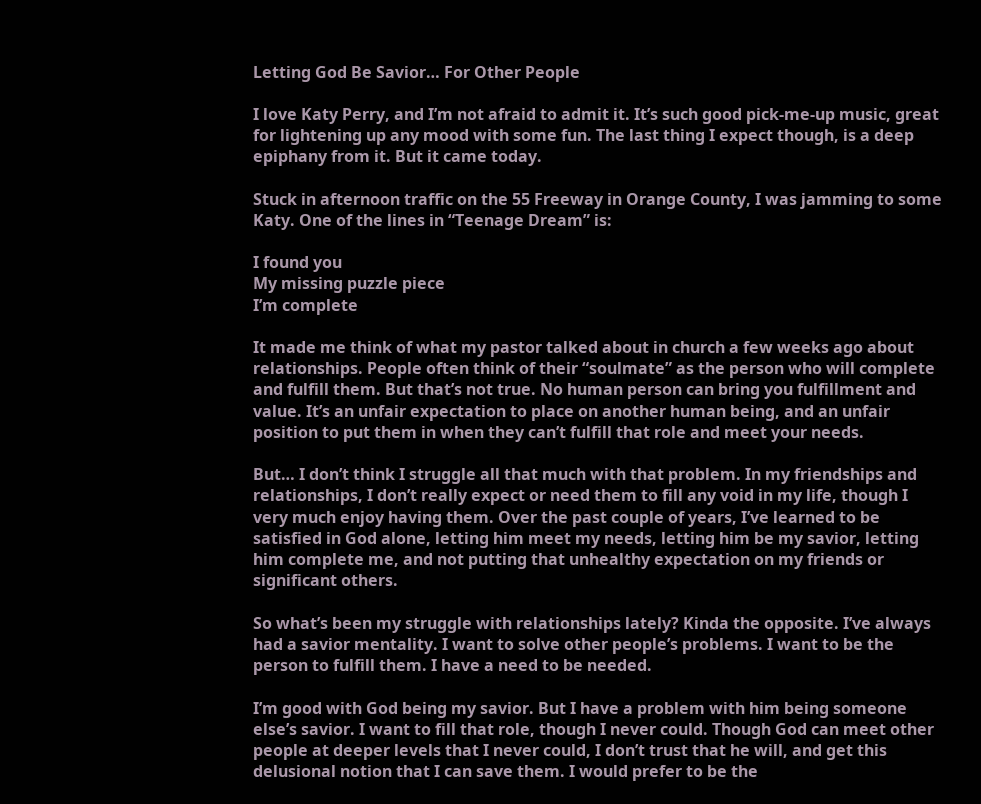Letting God Be Savior… For Other People

I love Katy Perry, and I’m not afraid to admit it. It’s such good pick-me-up music, great for lightening up any mood with some fun. The last thing I expect though, is a deep epiphany from it. But it came today.

Stuck in afternoon traffic on the 55 Freeway in Orange County, I was jamming to some Katy. One of the lines in “Teenage Dream” is:

I found you
My missing puzzle piece
I’m complete

It made me think of what my pastor talked about in church a few weeks ago about relationships. People often think of their “soulmate” as the person who will complete and fulfill them. But that’s not true. No human person can bring you fulfillment and value. It’s an unfair expectation to place on another human being, and an unfair position to put them in when they can’t fulfill that role and meet your needs.

But… I don’t think I struggle all that much with that problem. In my friendships and relationships, I don’t really expect or need them to fill any void in my life, though I very much enjoy having them. Over the past couple of years, I’ve learned to be satisfied in God alone, letting him meet my needs, letting him be my savior, letting him complete me, and not putting that unhealthy expectation on my friends or significant others.

So what’s been my struggle with relationships lately? Kinda the opposite. I’ve always had a savior mentality. I want to solve other people’s problems. I want to be the person to fulfill them. I have a need to be needed.

I’m good with God being my savior. But I have a problem with him being someone else’s savior. I want to fill that role, though I never could. Though God can meet other people at deeper levels that I never could, I don’t trust that he will, and get this delusional notion that I can save them. I would prefer to be the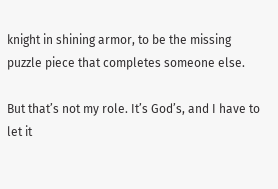knight in shining armor, to be the missing puzzle piece that completes someone else.

But that’s not my role. It’s God’s, and I have to let it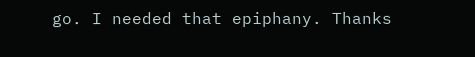go. I needed that epiphany. Thanks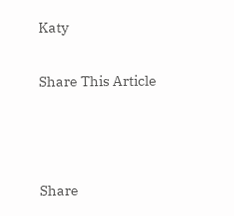Katy

Share This Article



Share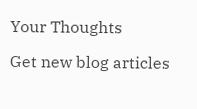Your Thoughts

Get new blog articles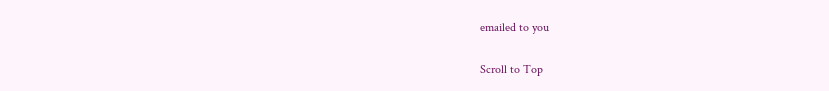emailed to you

Scroll to Top